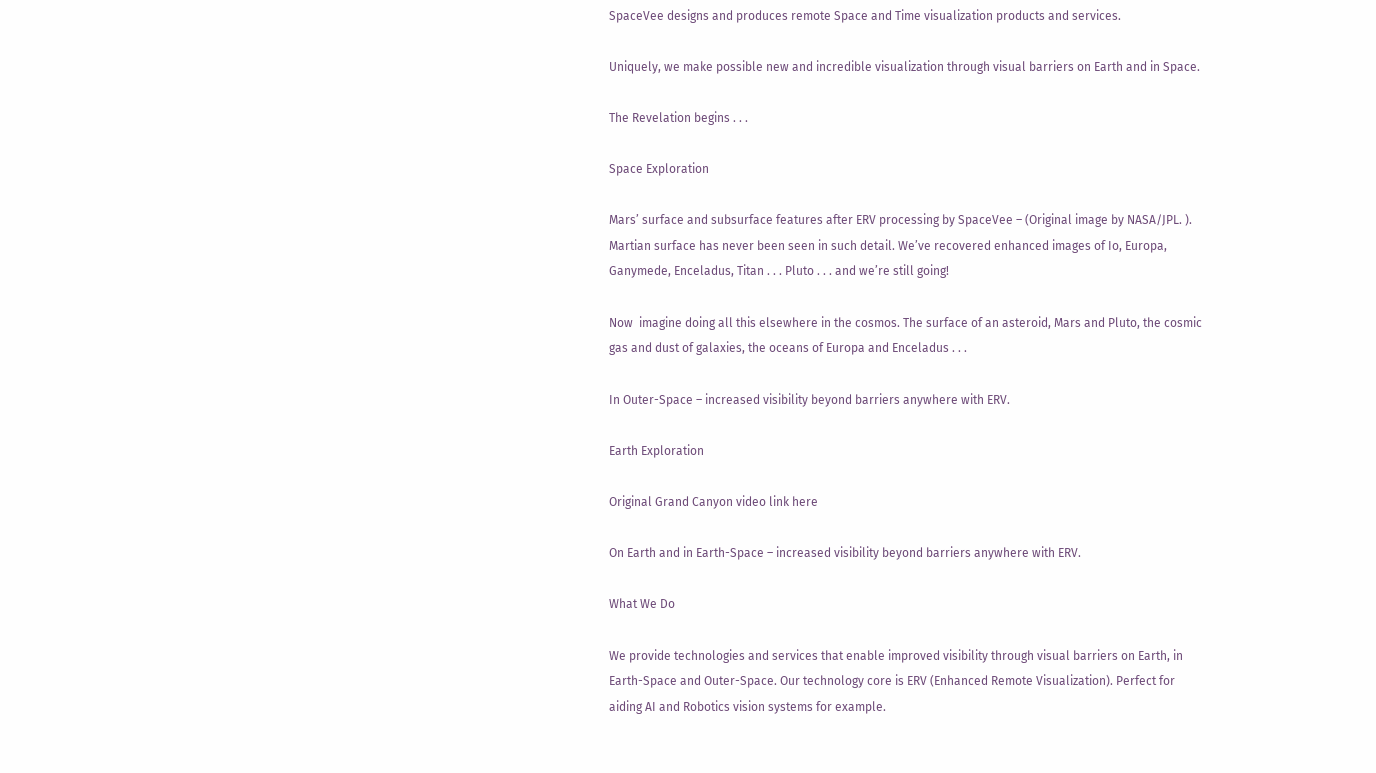SpaceVee designs and produces remote Space and Time visualization products and services.

Uniquely, we make possible new and incredible visualization through visual barriers on Earth and in Space.

The Revelation begins . . .

Space Exploration

Mars’ surface and subsurface features after ERV processing by SpaceVee – (Original image by NASA/JPL. ). Martian surface has never been seen in such detail. We’ve recovered enhanced images of Io, Europa, Ganymede, Enceladus, Titan . . . Pluto . . . and we’re still going!

Now  imagine doing all this elsewhere in the cosmos. The surface of an asteroid, Mars and Pluto, the cosmic gas and dust of galaxies, the oceans of Europa and Enceladus . . .

In Outer-Space – increased visibility beyond barriers anywhere with ERV.

Earth Exploration

Original Grand Canyon video link here

On Earth and in Earth-Space – increased visibility beyond barriers anywhere with ERV.

What We Do

We provide technologies and services that enable improved visibility through visual barriers on Earth, in Earth-Space and Outer-Space. Our technology core is ERV (Enhanced Remote Visualization). Perfect for aiding AI and Robotics vision systems for example.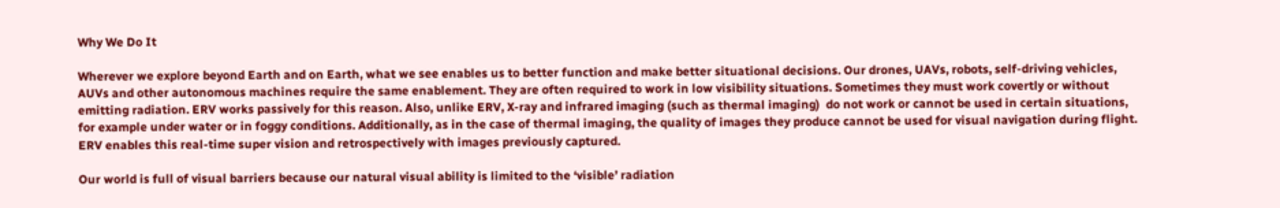Why We Do It

Wherever we explore beyond Earth and on Earth, what we see enables us to better function and make better situational decisions. Our drones, UAVs, robots, self-driving vehicles, AUVs and other autonomous machines require the same enablement. They are often required to work in low visibility situations. Sometimes they must work covertly or without emitting radiation. ERV works passively for this reason. Also, unlike ERV, X-ray and infrared imaging (such as thermal imaging)  do not work or cannot be used in certain situations, for example under water or in foggy conditions. Additionally, as in the case of thermal imaging, the quality of images they produce cannot be used for visual navigation during flight. ERV enables this real-time super vision and retrospectively with images previously captured.

Our world is full of visual barriers because our natural visual ability is limited to the ‘visible’ radiation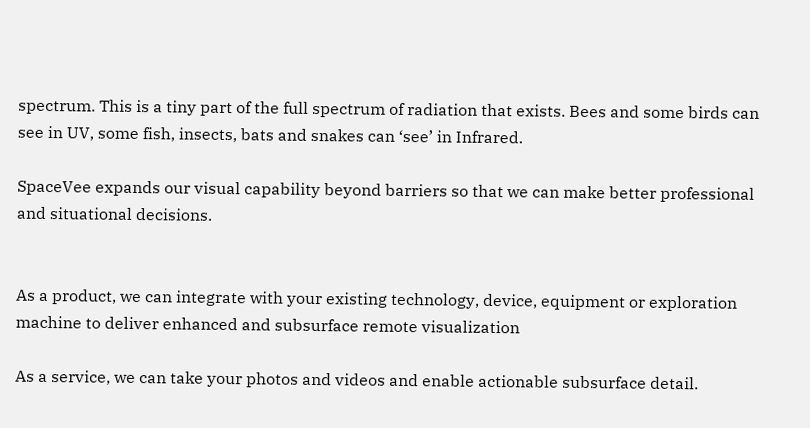spectrum. This is a tiny part of the full spectrum of radiation that exists. Bees and some birds can see in UV, some fish, insects, bats and snakes can ‘see’ in Infrared.

SpaceVee expands our visual capability beyond barriers so that we can make better professional and situational decisions.


As a product, we can integrate with your existing technology, device, equipment or exploration machine to deliver enhanced and subsurface remote visualization

As a service, we can take your photos and videos and enable actionable subsurface detail.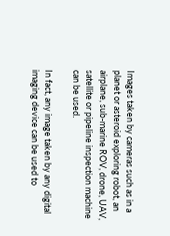Images taken by cameras such as in a planet or asteroid exploring robot, an airplane, sub-marine ROV, drone, UAV, satellite or pipeline inspection machine can be used.

In fact, any image taken by any digital imaging device can be used to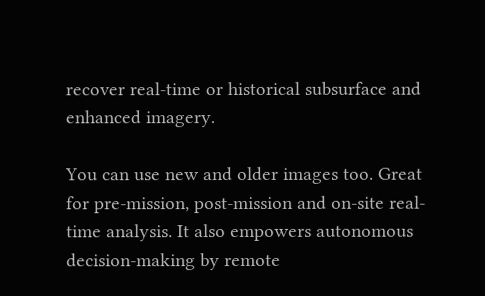recover real-time or historical subsurface and enhanced imagery.

You can use new and older images too. Great for pre-mission, post-mission and on-site real-time analysis. It also empowers autonomous decision-making by remote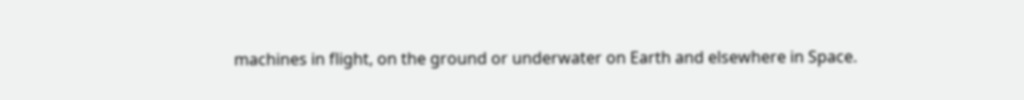machines in flight, on the ground or underwater on Earth and elsewhere in Space.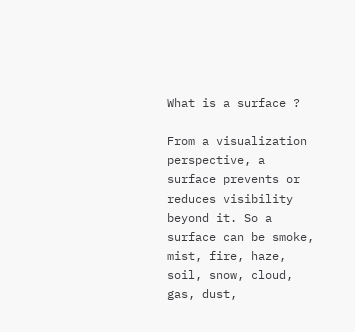What is a surface ?

From a visualization perspective, a surface prevents or reduces visibility beyond it. So a surface can be smoke, mist, fire, haze, soil, snow, cloud, gas, dust,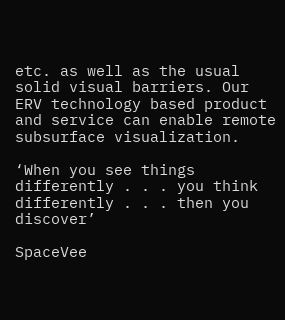etc. as well as the usual solid visual barriers. Our ERV technology based product and service can enable remote subsurface visualization.

‘When you see things differently . . . you think differently . . . then you discover’

SpaceVee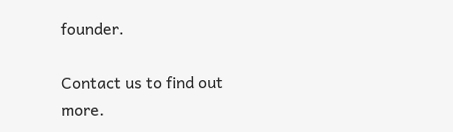founder.

Contact us to find out more.